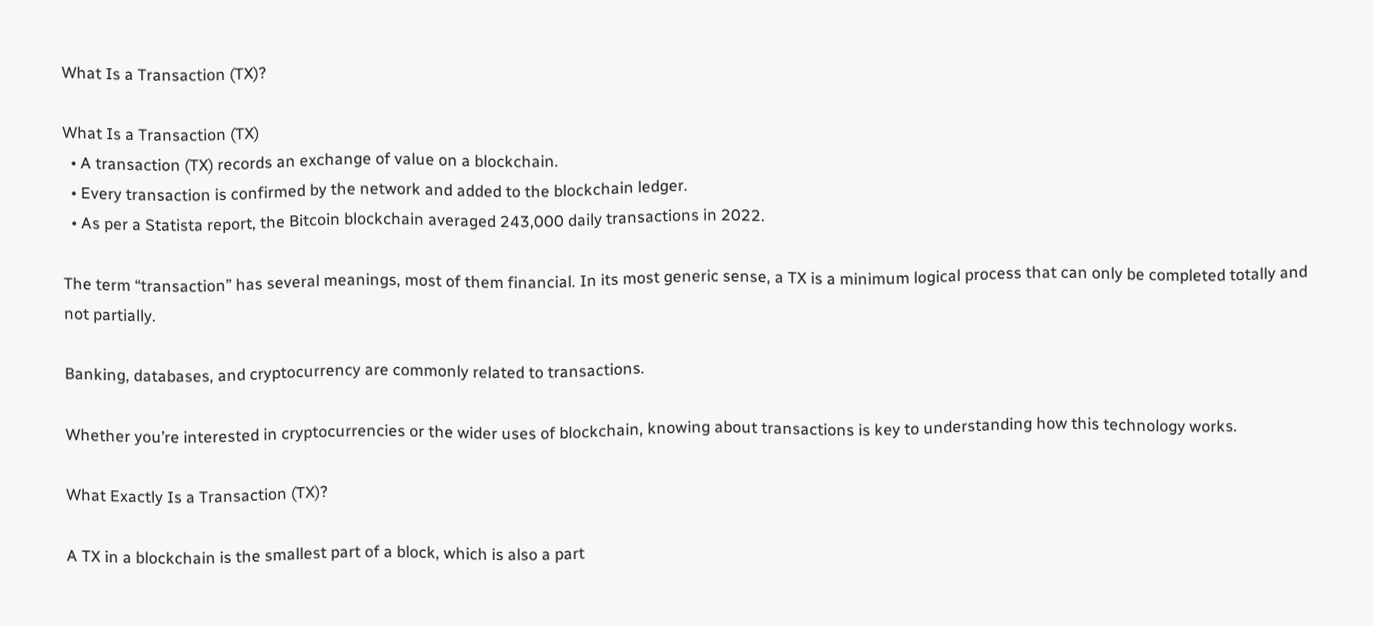What Is a Transaction (TX)?

What Is a Transaction (TX)
  • A transaction (TX) records an exchange of value on a blockchain.
  • Every transaction is confirmed by the network and added to the blockchain ledger.
  • As per a Statista report, the Bitcoin blockchain averaged 243,000 daily transactions in 2022.

The term “transaction” has several meanings, most of them financial. In its most generic sense, a TX is a minimum logical process that can only be completed totally and not partially.

Banking, databases, and cryptocurrency are commonly related to transactions.

Whether you’re interested in cryptocurrencies or the wider uses of blockchain, knowing about transactions is key to understanding how this technology works.

What Exactly Is a Transaction (TX)?

A TX in a blockchain is the smallest part of a block, which is also a part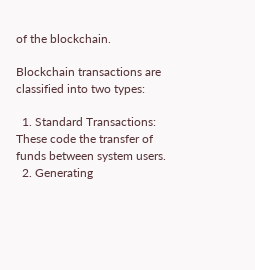of the blockchain.

Blockchain transactions are classified into two types:

  1. Standard Transactions: These code the transfer of funds between system users.
  2. Generating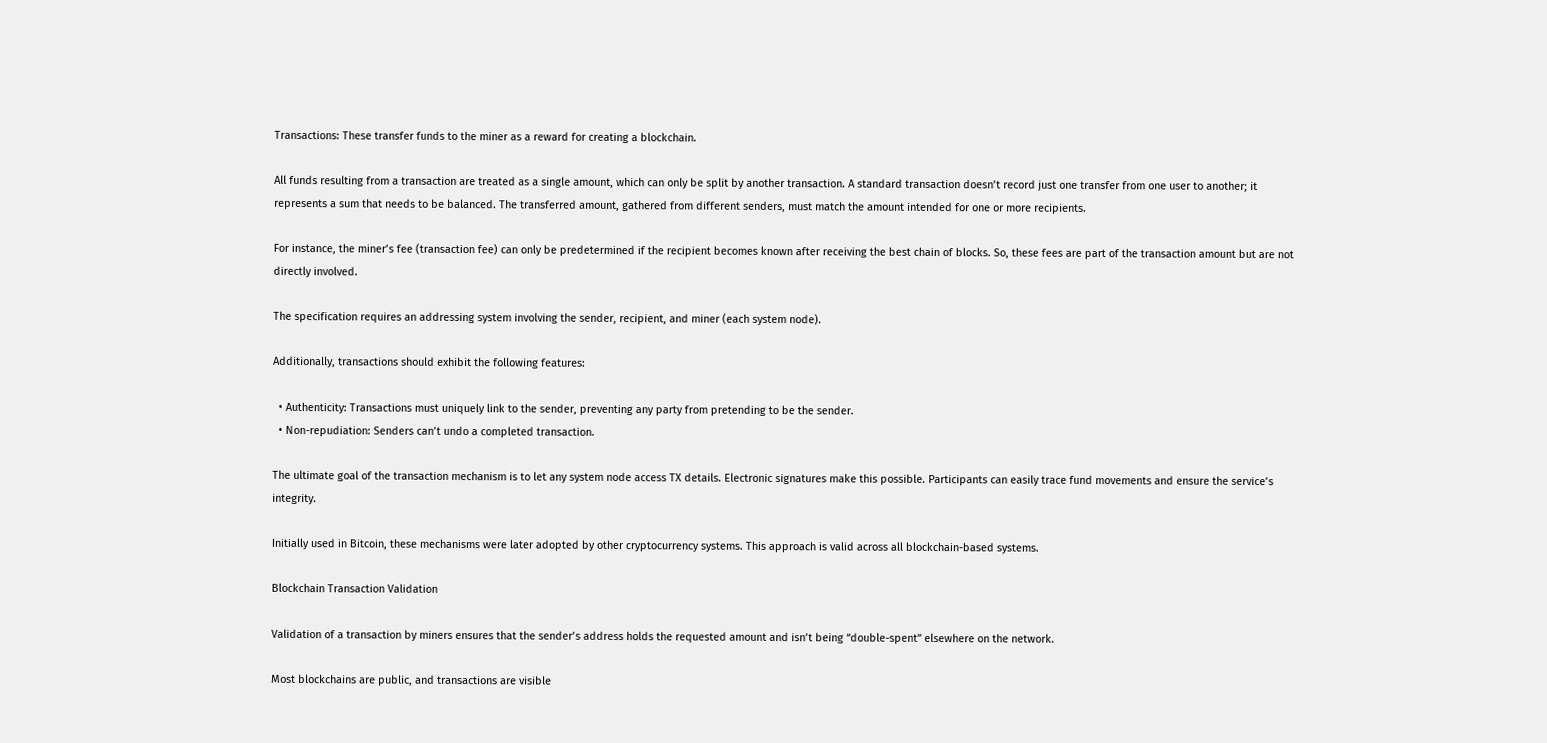Transactions: These transfer funds to the miner as a reward for creating a blockchain.

All funds resulting from a transaction are treated as a single amount, which can only be split by another transaction. A standard transaction doesn’t record just one transfer from one user to another; it represents a sum that needs to be balanced. The transferred amount, gathered from different senders, must match the amount intended for one or more recipients.

For instance, the miner’s fee (transaction fee) can only be predetermined if the recipient becomes known after receiving the best chain of blocks. So, these fees are part of the transaction amount but are not directly involved.

The specification requires an addressing system involving the sender, recipient, and miner (each system node).

Additionally, transactions should exhibit the following features:

  • Authenticity: Transactions must uniquely link to the sender, preventing any party from pretending to be the sender.
  • Non-repudiation: Senders can’t undo a completed transaction.

The ultimate goal of the transaction mechanism is to let any system node access TX details. Electronic signatures make this possible. Participants can easily trace fund movements and ensure the service’s integrity.

Initially used in Bitcoin, these mechanisms were later adopted by other cryptocurrency systems. This approach is valid across all blockchain-based systems.

Blockchain Transaction Validation

Validation of a transaction by miners ensures that the sender’s address holds the requested amount and isn’t being “double-spent” elsewhere on the network.

Most blockchains are public, and transactions are visible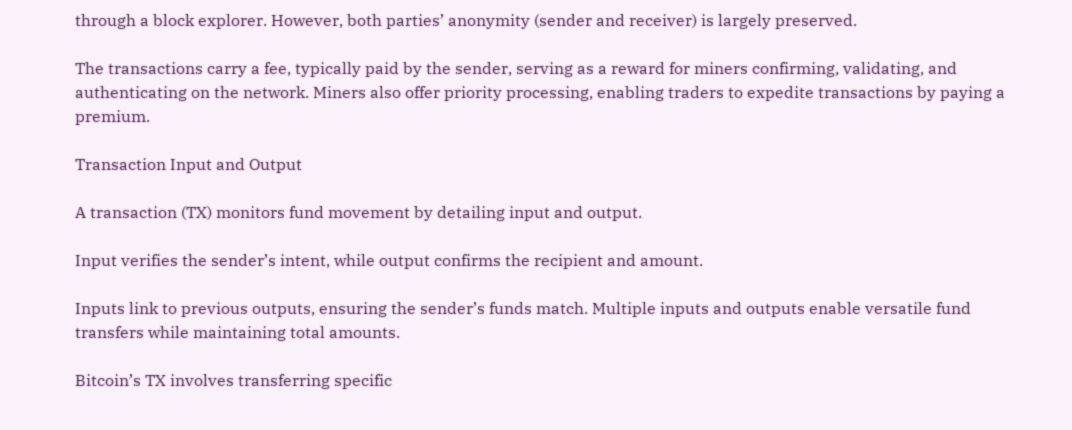through a block explorer. However, both parties’ anonymity (sender and receiver) is largely preserved.

The transactions carry a fee, typically paid by the sender, serving as a reward for miners confirming, validating, and authenticating on the network. Miners also offer priority processing, enabling traders to expedite transactions by paying a premium.

Transaction Input and Output

A transaction (TX) monitors fund movement by detailing input and output.

Input verifies the sender’s intent, while output confirms the recipient and amount.

Inputs link to previous outputs, ensuring the sender’s funds match. Multiple inputs and outputs enable versatile fund transfers while maintaining total amounts.

Bitcoin’s TX involves transferring specific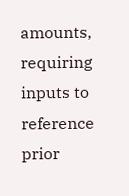amounts, requiring inputs to reference prior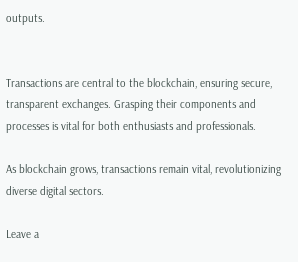outputs.


Transactions are central to the blockchain, ensuring secure, transparent exchanges. Grasping their components and processes is vital for both enthusiasts and professionals.

As blockchain grows, transactions remain vital, revolutionizing diverse digital sectors.

Leave a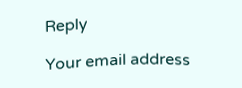Reply

Your email address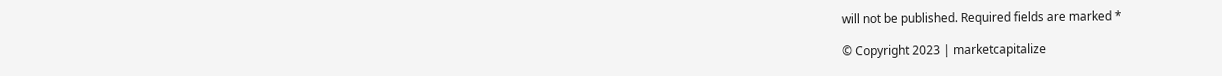will not be published. Required fields are marked *

© Copyright 2023 | marketcapitalize